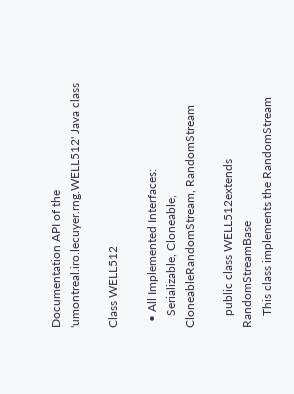Documentation API of the 'umontreal.iro.lecuyer.rng.WELL512' Java class

Class WELL512

  • All Implemented Interfaces:
    Serializable, Cloneable, CloneableRandomStream, RandomStream

    public class WELL512extends RandomStreamBase
    This class implements the RandomStream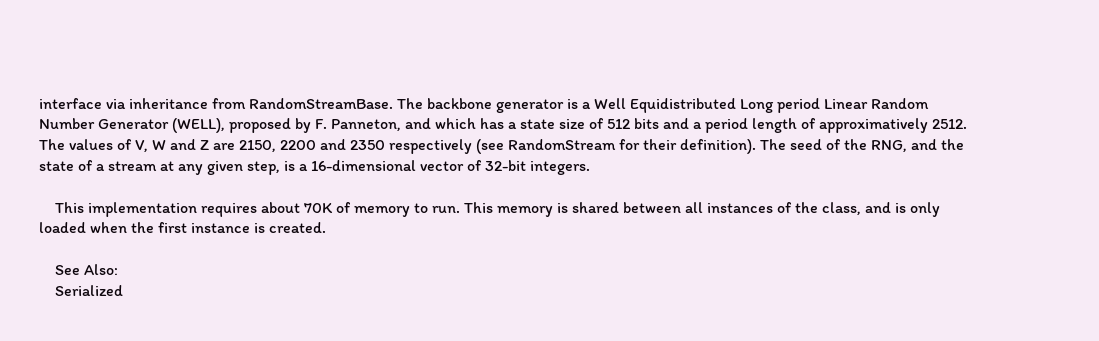interface via inheritance from RandomStreamBase. The backbone generator is a Well Equidistributed Long period Linear Random Number Generator (WELL), proposed by F. Panneton, and which has a state size of 512 bits and a period length of approximatively 2512. The values of V, W and Z are 2150, 2200 and 2350 respectively (see RandomStream for their definition). The seed of the RNG, and the state of a stream at any given step, is a 16-dimensional vector of 32-bit integers.

    This implementation requires about 70K of memory to run. This memory is shared between all instances of the class, and is only loaded when the first instance is created.

    See Also:
    Serialized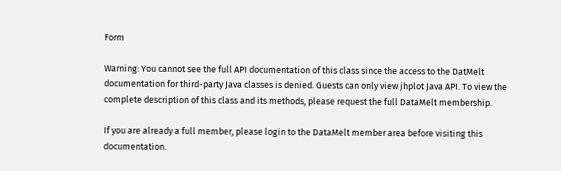Form

Warning: You cannot see the full API documentation of this class since the access to the DatMelt documentation for third-party Java classes is denied. Guests can only view jhplot Java API. To view the complete description of this class and its methods, please request the full DataMelt membership.

If you are already a full member, please login to the DataMelt member area before visiting this documentation.